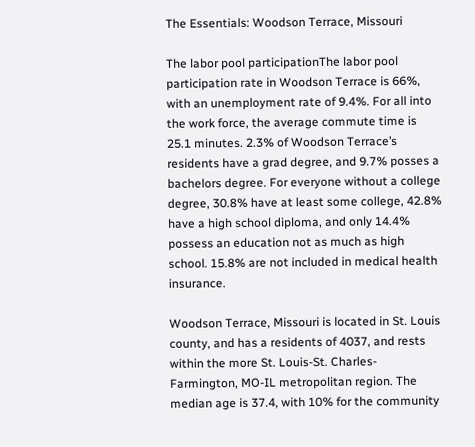The Essentials: Woodson Terrace, Missouri

The labor pool participationThe labor pool participation rate in Woodson Terrace is 66%, with an unemployment rate of 9.4%. For all into the work force, the average commute time is 25.1 minutes. 2.3% of Woodson Terrace’s residents have a grad degree, and 9.7% posses a bachelors degree. For everyone without a college degree, 30.8% have at least some college, 42.8% have a high school diploma, and only 14.4% possess an education not as much as high school. 15.8% are not included in medical health insurance.

Woodson Terrace, Missouri is located in St. Louis county, and has a residents of 4037, and rests within the more St. Louis-St. Charles-Farmington, MO-IL metropolitan region. The median age is 37.4, with 10% for the community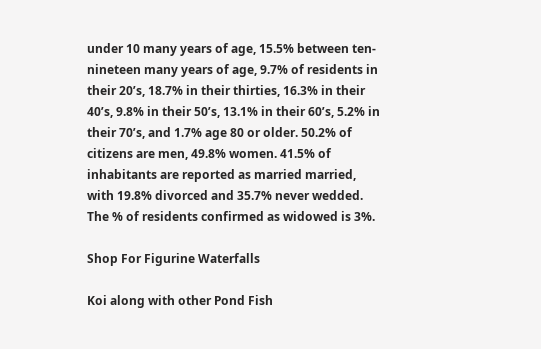under 10 many years of age, 15.5% between ten-nineteen many years of age, 9.7% of residents in their 20’s, 18.7% in their thirties, 16.3% in their 40’s, 9.8% in their 50’s, 13.1% in their 60’s, 5.2% in their 70’s, and 1.7% age 80 or older. 50.2% of citizens are men, 49.8% women. 41.5% of inhabitants are reported as married married, with 19.8% divorced and 35.7% never wedded. The % of residents confirmed as widowed is 3%.

Shop For Figurine Waterfalls

Koi along with other Pond Fish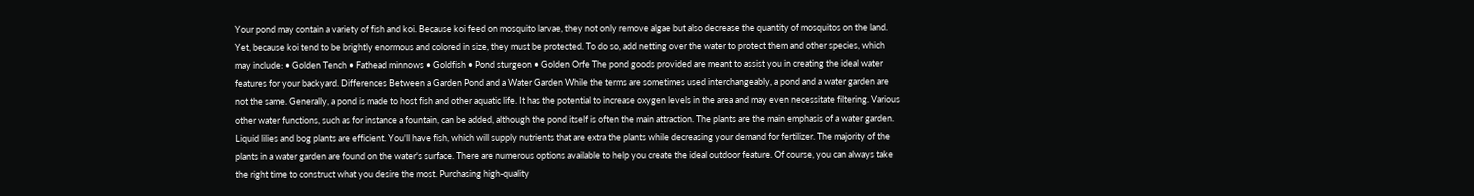Your pond may contain a variety of fish and koi. Because koi feed on mosquito larvae, they not only remove algae but also decrease the quantity of mosquitos on the land. Yet, because koi tend to be brightly enormous and colored in size, they must be protected. To do so, add netting over the water to protect them and other species, which may include: • Golden Tench • Fathead minnows • Goldfish • Pond sturgeon • Golden Orfe The pond goods provided are meant to assist you in creating the ideal water features for your backyard. Differences Between a Garden Pond and a Water Garden While the terms are sometimes used interchangeably, a pond and a water garden are not the same. Generally, a pond is made to host fish and other aquatic life. It has the potential to increase oxygen levels in the area and may even necessitate filtering. Various other water functions, such as for instance a fountain, can be added, although the pond itself is often the main attraction. The plants are the main emphasis of a water garden. Liquid lilies and bog plants are efficient. You'll have fish, which will supply nutrients that are extra the plants while decreasing your demand for fertilizer. The majority of the plants in a water garden are found on the water's surface. There are numerous options available to help you create the ideal outdoor feature. Of course, you can always take the right time to construct what you desire the most. Purchasing high-quality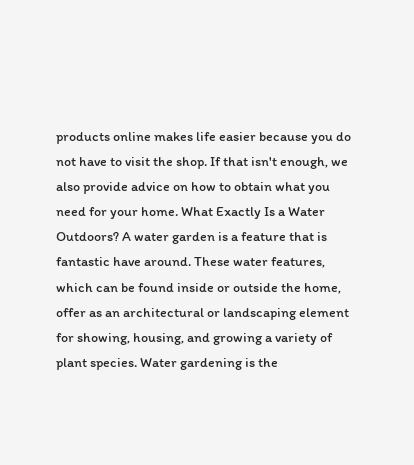products online makes life easier because you do not have to visit the shop. If that isn't enough, we also provide advice on how to obtain what you need for your home. What Exactly Is a Water Outdoors? A water garden is a feature that is fantastic have around. These water features, which can be found inside or outside the home, offer as an architectural or landscaping element for showing, housing, and growing a variety of plant species. Water gardening is the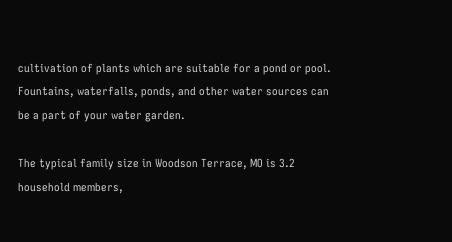cultivation of plants which are suitable for a pond or pool. Fountains, waterfalls, ponds, and other water sources can be a part of your water garden.

The typical family size in Woodson Terrace, MO is 3.2 household members,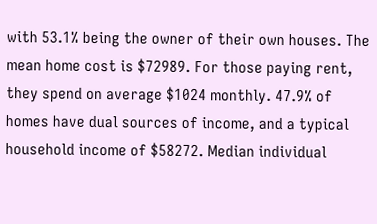with 53.1% being the owner of their own houses. The mean home cost is $72989. For those paying rent, they spend on average $1024 monthly. 47.9% of homes have dual sources of income, and a typical household income of $58272. Median individual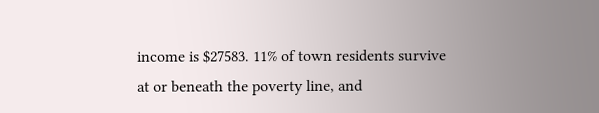income is $27583. 11% of town residents survive at or beneath the poverty line, and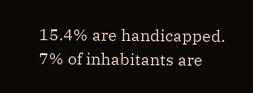15.4% are handicapped. 7% of inhabitants are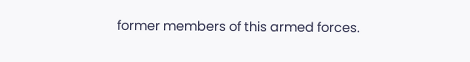former members of this armed forces.